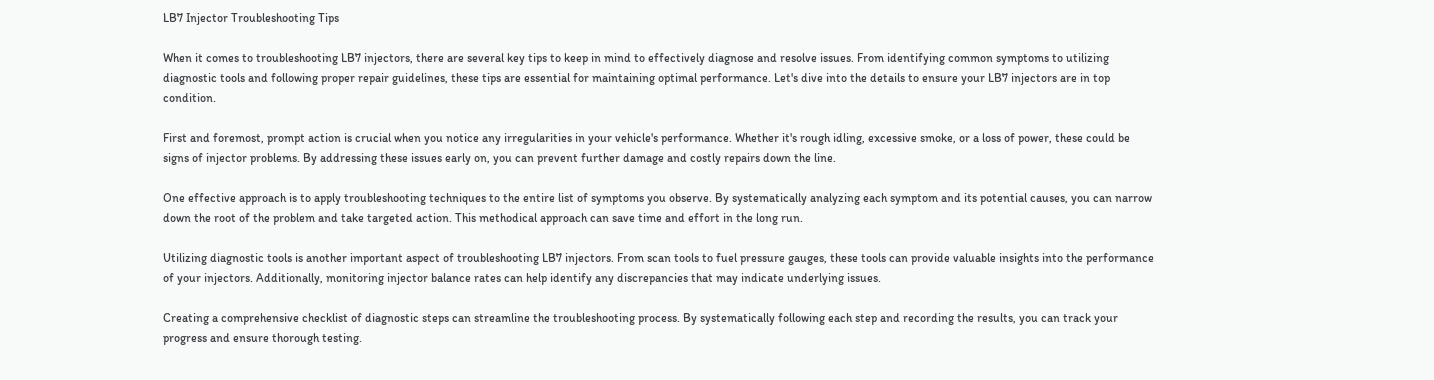LB7 Injector Troubleshooting Tips

When it comes to troubleshooting LB7 injectors, there are several key tips to keep in mind to effectively diagnose and resolve issues. From identifying common symptoms to utilizing diagnostic tools and following proper repair guidelines, these tips are essential for maintaining optimal performance. Let's dive into the details to ensure your LB7 injectors are in top condition.

First and foremost, prompt action is crucial when you notice any irregularities in your vehicle's performance. Whether it's rough idling, excessive smoke, or a loss of power, these could be signs of injector problems. By addressing these issues early on, you can prevent further damage and costly repairs down the line.

One effective approach is to apply troubleshooting techniques to the entire list of symptoms you observe. By systematically analyzing each symptom and its potential causes, you can narrow down the root of the problem and take targeted action. This methodical approach can save time and effort in the long run.

Utilizing diagnostic tools is another important aspect of troubleshooting LB7 injectors. From scan tools to fuel pressure gauges, these tools can provide valuable insights into the performance of your injectors. Additionally, monitoring injector balance rates can help identify any discrepancies that may indicate underlying issues.

Creating a comprehensive checklist of diagnostic steps can streamline the troubleshooting process. By systematically following each step and recording the results, you can track your progress and ensure thorough testing.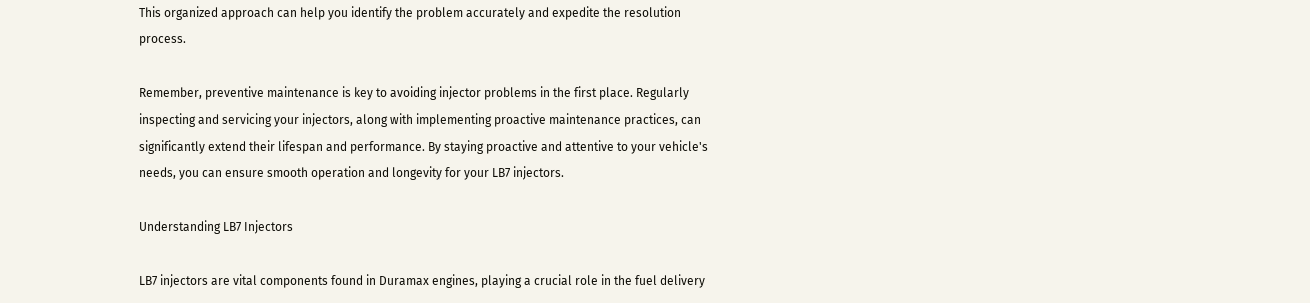This organized approach can help you identify the problem accurately and expedite the resolution process.

Remember, preventive maintenance is key to avoiding injector problems in the first place. Regularly inspecting and servicing your injectors, along with implementing proactive maintenance practices, can significantly extend their lifespan and performance. By staying proactive and attentive to your vehicle's needs, you can ensure smooth operation and longevity for your LB7 injectors.

Understanding LB7 Injectors

LB7 injectors are vital components found in Duramax engines, playing a crucial role in the fuel delivery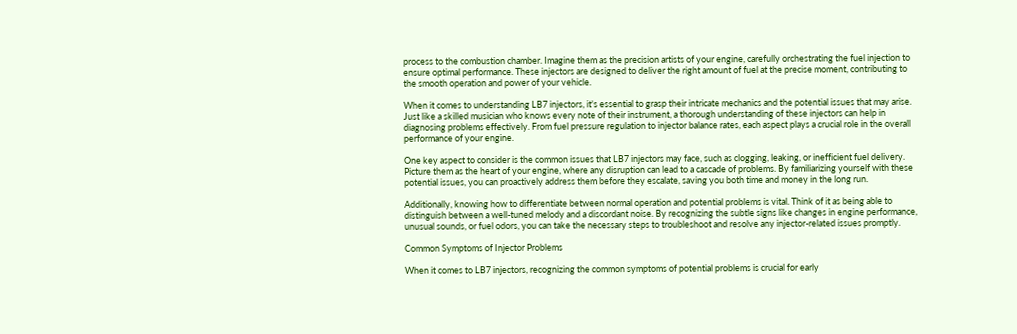process to the combustion chamber. Imagine them as the precision artists of your engine, carefully orchestrating the fuel injection to ensure optimal performance. These injectors are designed to deliver the right amount of fuel at the precise moment, contributing to the smooth operation and power of your vehicle.

When it comes to understanding LB7 injectors, it's essential to grasp their intricate mechanics and the potential issues that may arise. Just like a skilled musician who knows every note of their instrument, a thorough understanding of these injectors can help in diagnosing problems effectively. From fuel pressure regulation to injector balance rates, each aspect plays a crucial role in the overall performance of your engine.

One key aspect to consider is the common issues that LB7 injectors may face, such as clogging, leaking, or inefficient fuel delivery. Picture them as the heart of your engine, where any disruption can lead to a cascade of problems. By familiarizing yourself with these potential issues, you can proactively address them before they escalate, saving you both time and money in the long run.

Additionally, knowing how to differentiate between normal operation and potential problems is vital. Think of it as being able to distinguish between a well-tuned melody and a discordant noise. By recognizing the subtle signs like changes in engine performance, unusual sounds, or fuel odors, you can take the necessary steps to troubleshoot and resolve any injector-related issues promptly.

Common Symptoms of Injector Problems

When it comes to LB7 injectors, recognizing the common symptoms of potential problems is crucial for early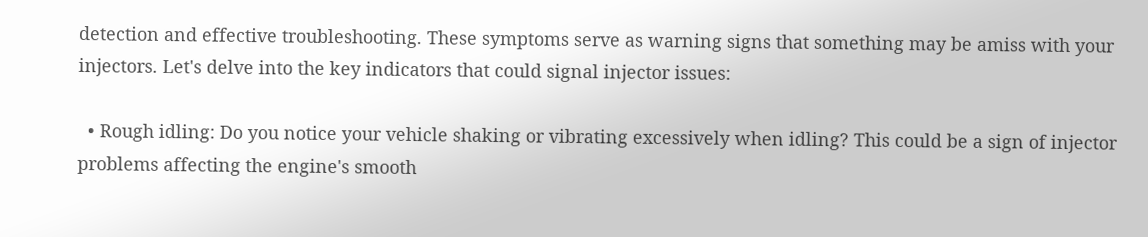detection and effective troubleshooting. These symptoms serve as warning signs that something may be amiss with your injectors. Let's delve into the key indicators that could signal injector issues:

  • Rough idling: Do you notice your vehicle shaking or vibrating excessively when idling? This could be a sign of injector problems affecting the engine's smooth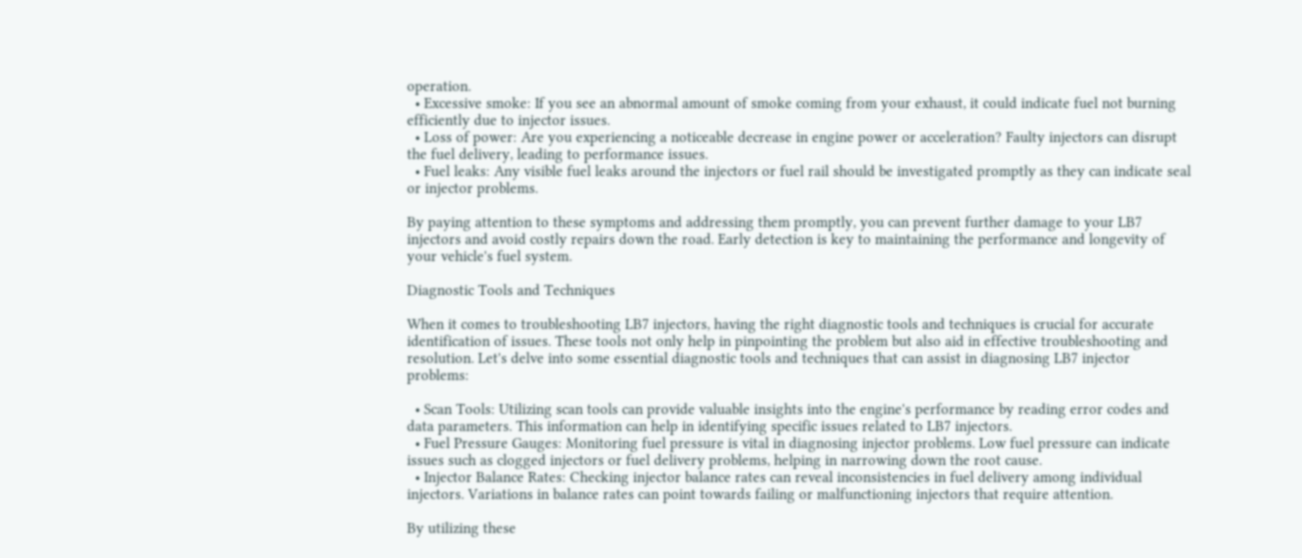operation.
  • Excessive smoke: If you see an abnormal amount of smoke coming from your exhaust, it could indicate fuel not burning efficiently due to injector issues.
  • Loss of power: Are you experiencing a noticeable decrease in engine power or acceleration? Faulty injectors can disrupt the fuel delivery, leading to performance issues.
  • Fuel leaks: Any visible fuel leaks around the injectors or fuel rail should be investigated promptly as they can indicate seal or injector problems.

By paying attention to these symptoms and addressing them promptly, you can prevent further damage to your LB7 injectors and avoid costly repairs down the road. Early detection is key to maintaining the performance and longevity of your vehicle's fuel system.

Diagnostic Tools and Techniques

When it comes to troubleshooting LB7 injectors, having the right diagnostic tools and techniques is crucial for accurate identification of issues. These tools not only help in pinpointing the problem but also aid in effective troubleshooting and resolution. Let's delve into some essential diagnostic tools and techniques that can assist in diagnosing LB7 injector problems:

  • Scan Tools: Utilizing scan tools can provide valuable insights into the engine's performance by reading error codes and data parameters. This information can help in identifying specific issues related to LB7 injectors.
  • Fuel Pressure Gauges: Monitoring fuel pressure is vital in diagnosing injector problems. Low fuel pressure can indicate issues such as clogged injectors or fuel delivery problems, helping in narrowing down the root cause.
  • Injector Balance Rates: Checking injector balance rates can reveal inconsistencies in fuel delivery among individual injectors. Variations in balance rates can point towards failing or malfunctioning injectors that require attention.

By utilizing these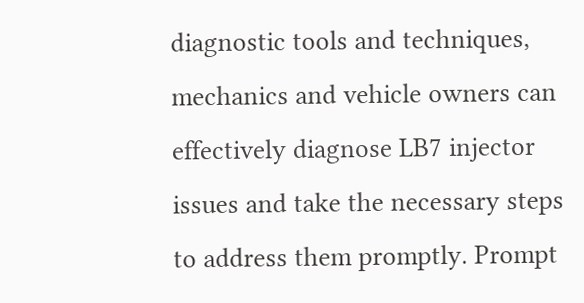diagnostic tools and techniques, mechanics and vehicle owners can effectively diagnose LB7 injector issues and take the necessary steps to address them promptly. Prompt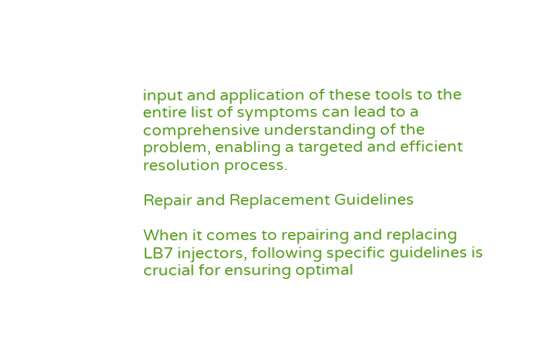input and application of these tools to the entire list of symptoms can lead to a comprehensive understanding of the problem, enabling a targeted and efficient resolution process.

Repair and Replacement Guidelines

When it comes to repairing and replacing LB7 injectors, following specific guidelines is crucial for ensuring optimal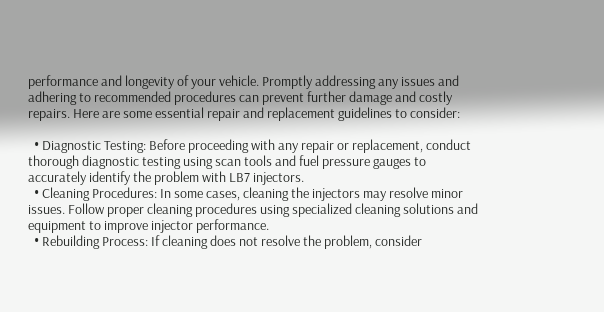performance and longevity of your vehicle. Promptly addressing any issues and adhering to recommended procedures can prevent further damage and costly repairs. Here are some essential repair and replacement guidelines to consider:

  • Diagnostic Testing: Before proceeding with any repair or replacement, conduct thorough diagnostic testing using scan tools and fuel pressure gauges to accurately identify the problem with LB7 injectors.
  • Cleaning Procedures: In some cases, cleaning the injectors may resolve minor issues. Follow proper cleaning procedures using specialized cleaning solutions and equipment to improve injector performance.
  • Rebuilding Process: If cleaning does not resolve the problem, consider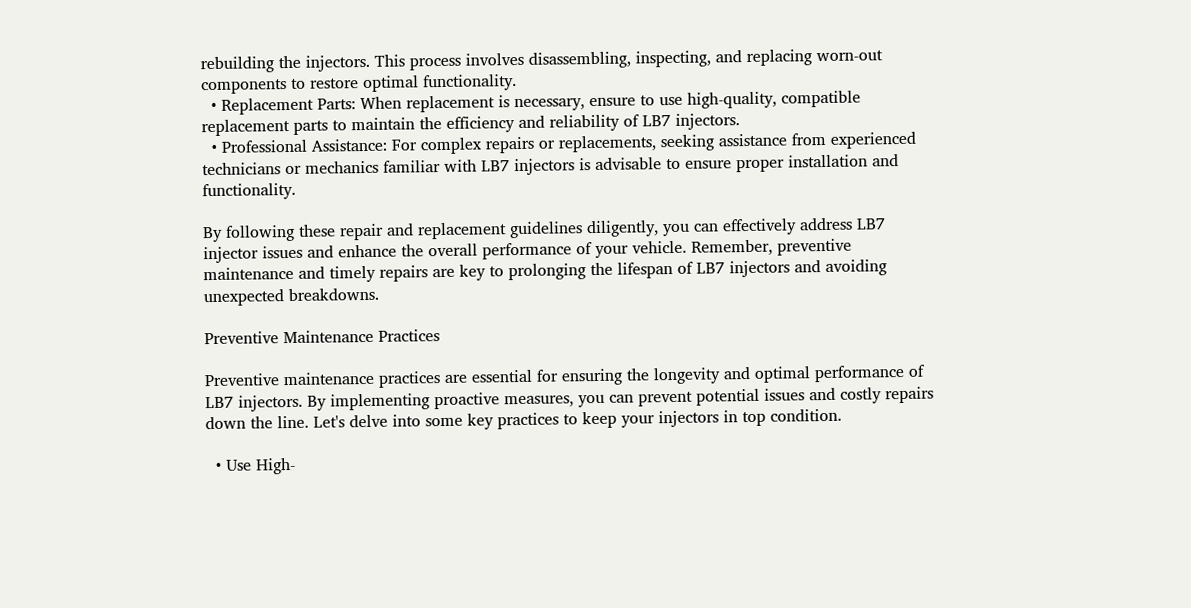rebuilding the injectors. This process involves disassembling, inspecting, and replacing worn-out components to restore optimal functionality.
  • Replacement Parts: When replacement is necessary, ensure to use high-quality, compatible replacement parts to maintain the efficiency and reliability of LB7 injectors.
  • Professional Assistance: For complex repairs or replacements, seeking assistance from experienced technicians or mechanics familiar with LB7 injectors is advisable to ensure proper installation and functionality.

By following these repair and replacement guidelines diligently, you can effectively address LB7 injector issues and enhance the overall performance of your vehicle. Remember, preventive maintenance and timely repairs are key to prolonging the lifespan of LB7 injectors and avoiding unexpected breakdowns.

Preventive Maintenance Practices

Preventive maintenance practices are essential for ensuring the longevity and optimal performance of LB7 injectors. By implementing proactive measures, you can prevent potential issues and costly repairs down the line. Let's delve into some key practices to keep your injectors in top condition.

  • Use High-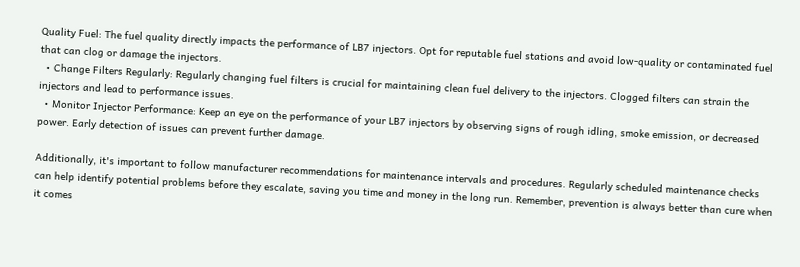Quality Fuel: The fuel quality directly impacts the performance of LB7 injectors. Opt for reputable fuel stations and avoid low-quality or contaminated fuel that can clog or damage the injectors.
  • Change Filters Regularly: Regularly changing fuel filters is crucial for maintaining clean fuel delivery to the injectors. Clogged filters can strain the injectors and lead to performance issues.
  • Monitor Injector Performance: Keep an eye on the performance of your LB7 injectors by observing signs of rough idling, smoke emission, or decreased power. Early detection of issues can prevent further damage.

Additionally, it's important to follow manufacturer recommendations for maintenance intervals and procedures. Regularly scheduled maintenance checks can help identify potential problems before they escalate, saving you time and money in the long run. Remember, prevention is always better than cure when it comes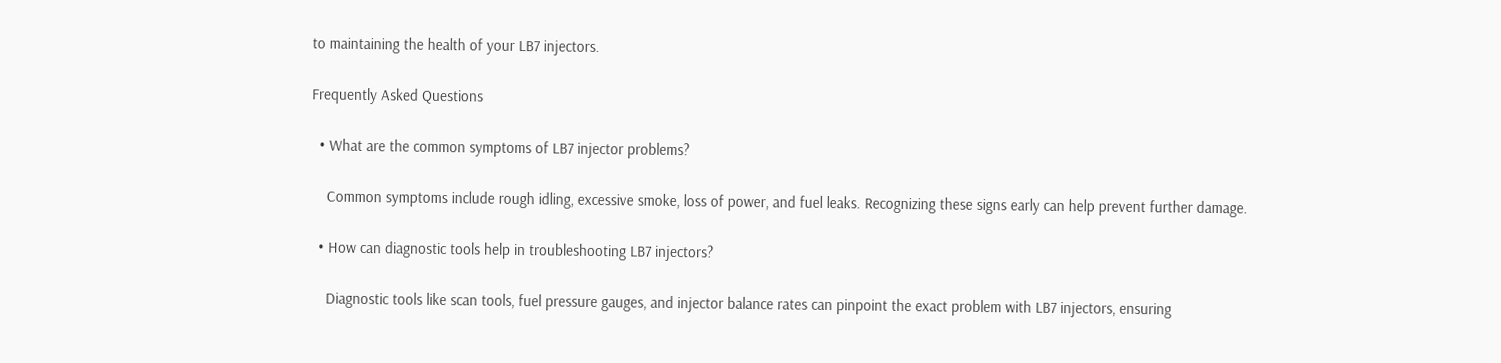to maintaining the health of your LB7 injectors.

Frequently Asked Questions

  • What are the common symptoms of LB7 injector problems?

    Common symptoms include rough idling, excessive smoke, loss of power, and fuel leaks. Recognizing these signs early can help prevent further damage.

  • How can diagnostic tools help in troubleshooting LB7 injectors?

    Diagnostic tools like scan tools, fuel pressure gauges, and injector balance rates can pinpoint the exact problem with LB7 injectors, ensuring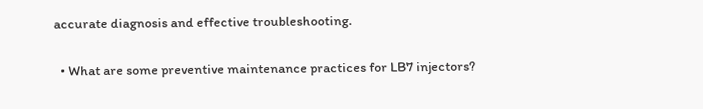accurate diagnosis and effective troubleshooting.

  • What are some preventive maintenance practices for LB7 injectors?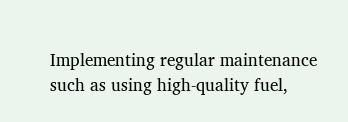Implementing regular maintenance such as using high-quality fuel,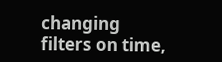changing filters on time,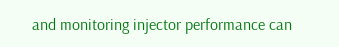and monitoring injector performance can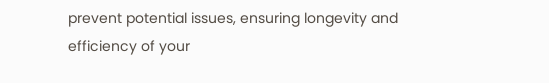prevent potential issues, ensuring longevity and efficiency of your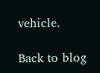vehicle.

Back to blog